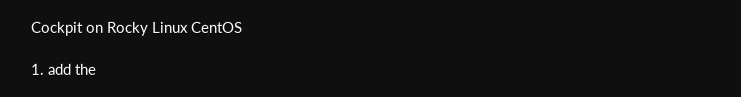Cockpit on Rocky Linux CentOS

1. add the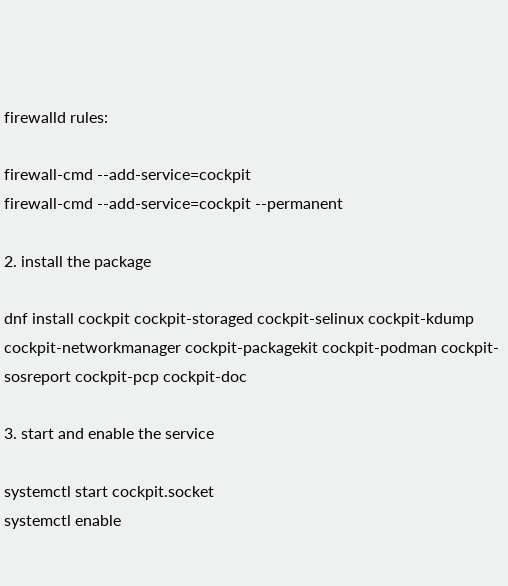firewalld rules:

firewall-cmd --add-service=cockpit
firewall-cmd --add-service=cockpit --permanent

2. install the package

dnf install cockpit cockpit-storaged cockpit-selinux cockpit-kdump cockpit-networkmanager cockpit-packagekit cockpit-podman cockpit-sosreport cockpit-pcp cockpit-doc

3. start and enable the service

systemctl start cockpit.socket
systemctl enable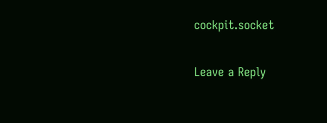cockpit.socket

Leave a Reply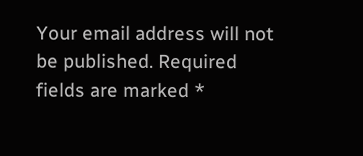Your email address will not be published. Required fields are marked *